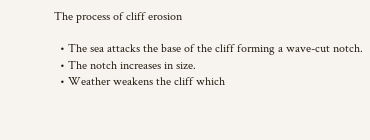The process of cliff erosion

  • The sea attacks the base of the cliff forming a wave-cut notch.
  • The notch increases in size.
  • Weather weakens the cliff which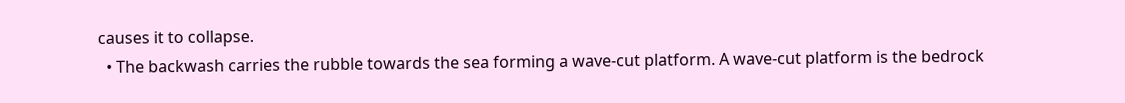causes it to collapse.
  • The backwash carries the rubble towards the sea forming a wave-cut platform. A wave-cut platform is the bedrock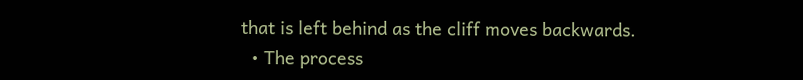that is left behind as the cliff moves backwards.
  • The process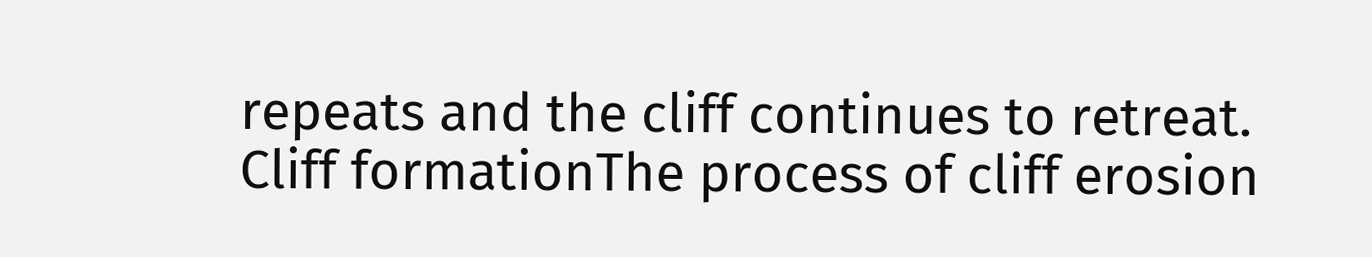repeats and the cliff continues to retreat.
Cliff formationThe process of cliff erosion